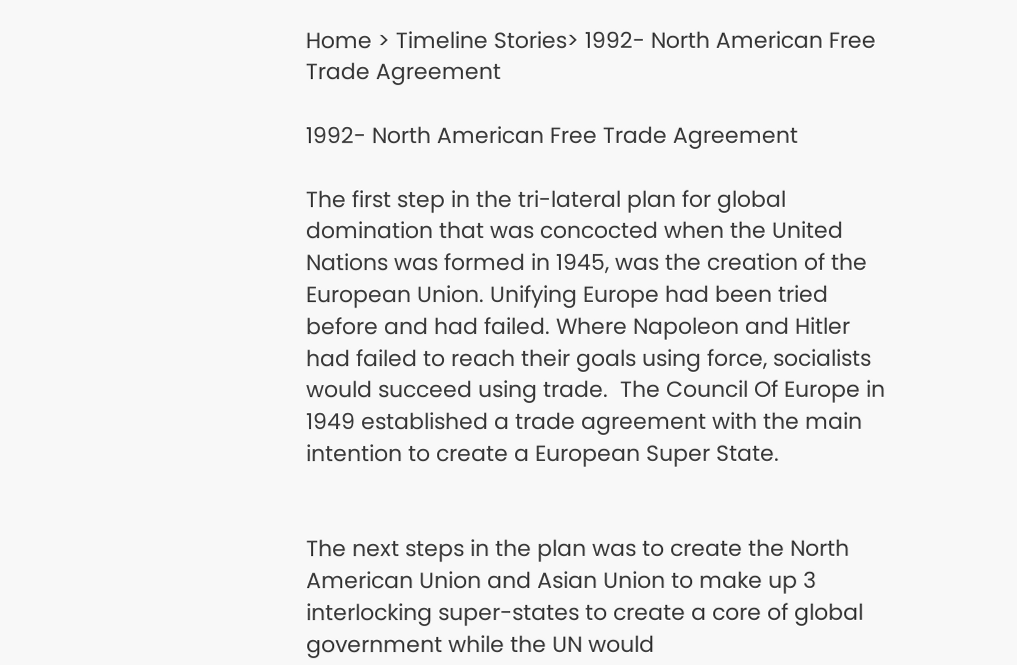Home > Timeline Stories> 1992- North American Free Trade Agreement

1992- North American Free Trade Agreement

The first step in the tri-lateral plan for global domination that was concocted when the United Nations was formed in 1945, was the creation of the European Union. Unifying Europe had been tried before and had failed. Where Napoleon and Hitler had failed to reach their goals using force, socialists would succeed using trade.  The Council Of Europe in 1949 established a trade agreement with the main intention to create a European Super State.


The next steps in the plan was to create the North American Union and Asian Union to make up 3 interlocking super-states to create a core of global government while the UN would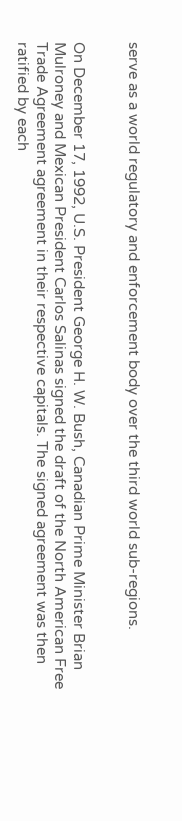serve as a world regulatory and enforcement body over the third world sub-regions.


On December 17, 1992, U.S. President George H. W. Bush, Canadian Prime Minister Brian Mulroney and Mexican President Carlos Salinas signed the draft of the North American Free Trade Agreement agreement in their respective capitals. The signed agreement was then ratified by each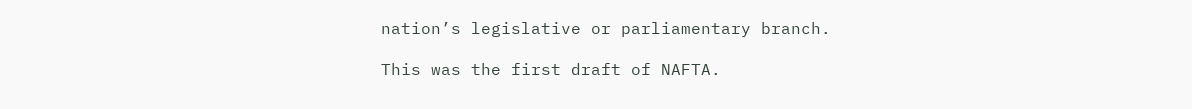nation’s legislative or parliamentary branch.

This was the first draft of NAFTA.